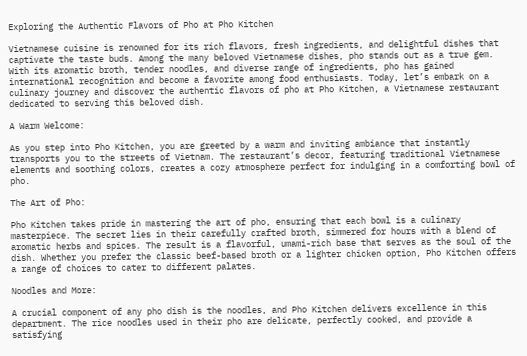Exploring the Authentic Flavors of Pho at Pho Kitchen

Vietnamese cuisine is renowned for its rich flavors, fresh ingredients, and delightful dishes that captivate the taste buds. Among the many beloved Vietnamese dishes, pho stands out as a true gem. With its aromatic broth, tender noodles, and diverse range of ingredients, pho has gained international recognition and become a favorite among food enthusiasts. Today, let’s embark on a culinary journey and discover the authentic flavors of pho at Pho Kitchen, a Vietnamese restaurant dedicated to serving this beloved dish.

A Warm Welcome:

As you step into Pho Kitchen, you are greeted by a warm and inviting ambiance that instantly transports you to the streets of Vietnam. The restaurant’s decor, featuring traditional Vietnamese elements and soothing colors, creates a cozy atmosphere perfect for indulging in a comforting bowl of pho.

The Art of Pho:

Pho Kitchen takes pride in mastering the art of pho, ensuring that each bowl is a culinary masterpiece. The secret lies in their carefully crafted broth, simmered for hours with a blend of aromatic herbs and spices. The result is a flavorful, umami-rich base that serves as the soul of the dish. Whether you prefer the classic beef-based broth or a lighter chicken option, Pho Kitchen offers a range of choices to cater to different palates.

Noodles and More:

A crucial component of any pho dish is the noodles, and Pho Kitchen delivers excellence in this department. The rice noodles used in their pho are delicate, perfectly cooked, and provide a satisfying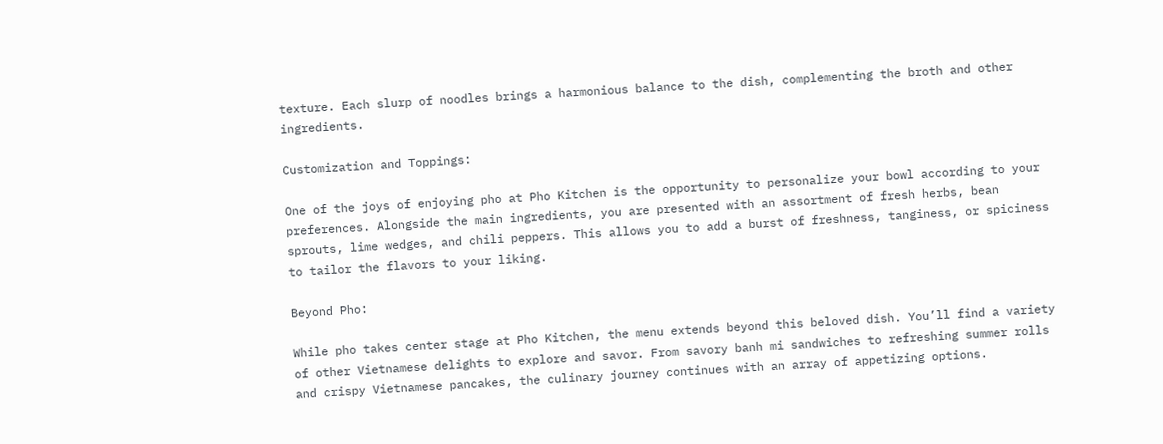texture. Each slurp of noodles brings a harmonious balance to the dish, complementing the broth and other ingredients.

Customization and Toppings:

One of the joys of enjoying pho at Pho Kitchen is the opportunity to personalize your bowl according to your preferences. Alongside the main ingredients, you are presented with an assortment of fresh herbs, bean sprouts, lime wedges, and chili peppers. This allows you to add a burst of freshness, tanginess, or spiciness to tailor the flavors to your liking.

Beyond Pho:

While pho takes center stage at Pho Kitchen, the menu extends beyond this beloved dish. You’ll find a variety of other Vietnamese delights to explore and savor. From savory banh mi sandwiches to refreshing summer rolls and crispy Vietnamese pancakes, the culinary journey continues with an array of appetizing options.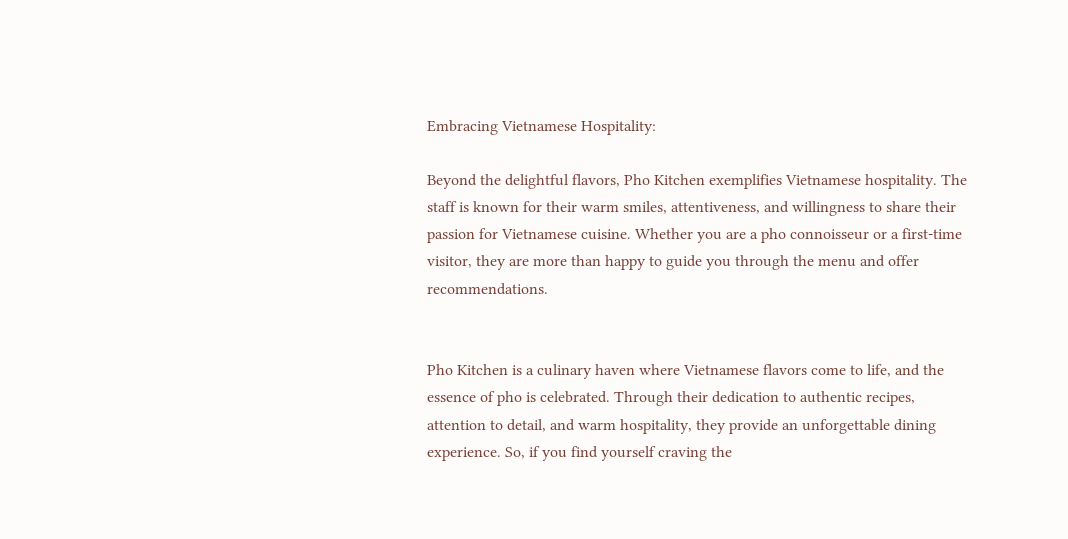Embracing Vietnamese Hospitality:

Beyond the delightful flavors, Pho Kitchen exemplifies Vietnamese hospitality. The staff is known for their warm smiles, attentiveness, and willingness to share their passion for Vietnamese cuisine. Whether you are a pho connoisseur or a first-time visitor, they are more than happy to guide you through the menu and offer recommendations.


Pho Kitchen is a culinary haven where Vietnamese flavors come to life, and the essence of pho is celebrated. Through their dedication to authentic recipes, attention to detail, and warm hospitality, they provide an unforgettable dining experience. So, if you find yourself craving the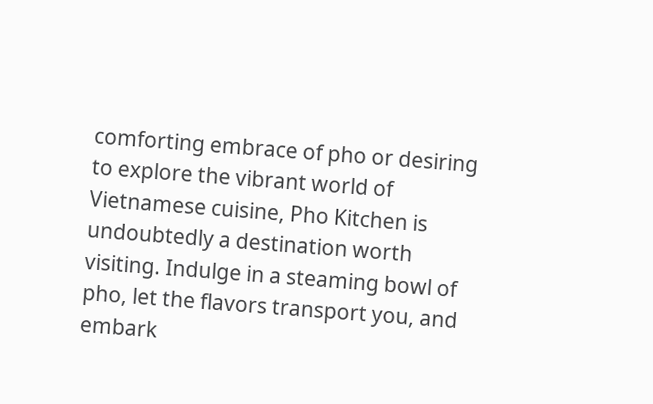comforting embrace of pho or desiring to explore the vibrant world of Vietnamese cuisine, Pho Kitchen is undoubtedly a destination worth visiting. Indulge in a steaming bowl of pho, let the flavors transport you, and embark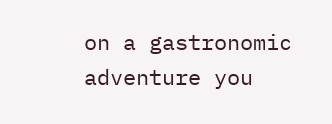on a gastronomic adventure you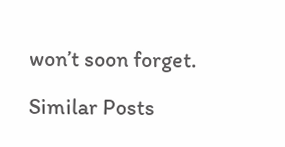won’t soon forget.

Similar Posts